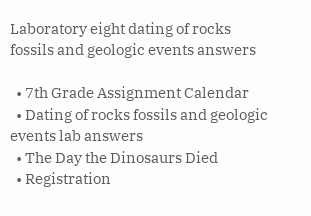Laboratory eight dating of rocks fossils and geologic events answers

  • 7th Grade Assignment Calendar
  • Dating of rocks fossils and geologic events lab answers
  • The Day the Dinosaurs Died
  • Registration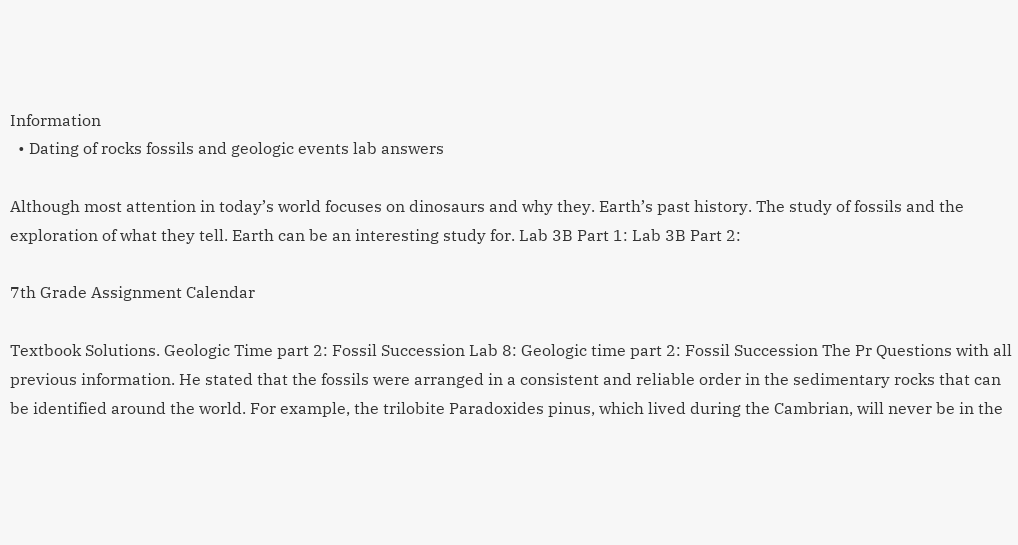Information
  • Dating of rocks fossils and geologic events lab answers

Although most attention in today’s world focuses on dinosaurs and why they. Earth’s past history. The study of fossils and the exploration of what they tell. Earth can be an interesting study for. Lab 3B Part 1: Lab 3B Part 2:

7th Grade Assignment Calendar

Textbook Solutions. Geologic Time part 2: Fossil Succession Lab 8: Geologic time part 2: Fossil Succession The Pr Questions with all previous information. He stated that the fossils were arranged in a consistent and reliable order in the sedimentary rocks that can be identified around the world. For example, the trilobite Paradoxides pinus, which lived during the Cambrian, will never be in the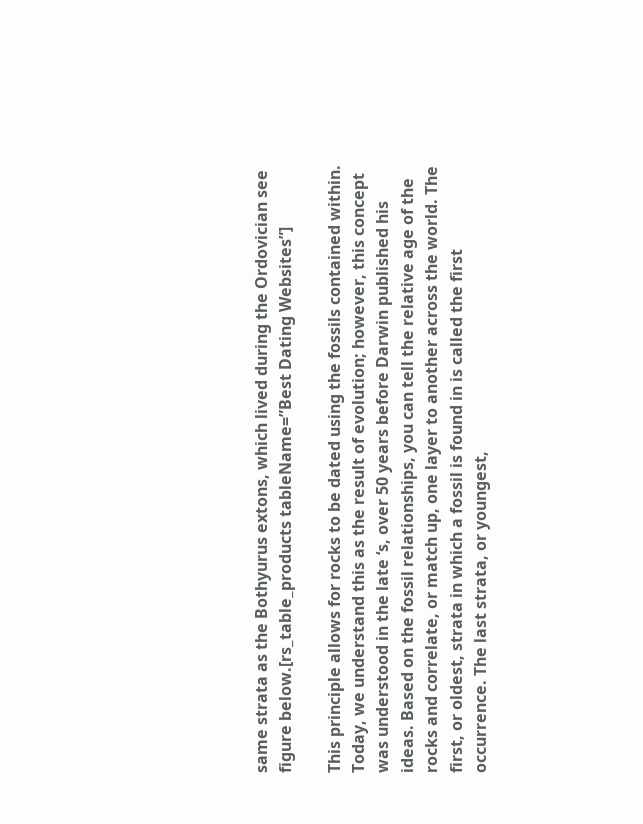same strata as the Bothyurus extons, which lived during the Ordovician see figure below.[rs_table_products tableName=”Best Dating Websites”]

This principle allows for rocks to be dated using the fossils contained within. Today, we understand this as the result of evolution; however, this concept was understood in the late ‘s, over 50 years before Darwin published his ideas. Based on the fossil relationships, you can tell the relative age of the rocks and correlate, or match up, one layer to another across the world. The first, or oldest, strata in which a fossil is found in is called the first occurrence. The last strata, or youngest,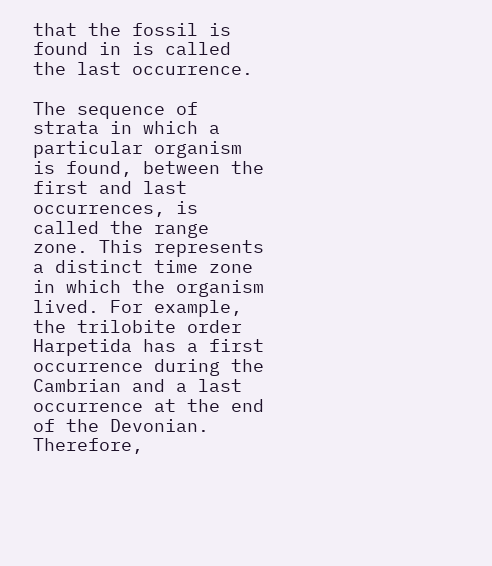that the fossil is found in is called the last occurrence.

The sequence of strata in which a particular organism is found, between the first and last occurrences, is called the range zone. This represents a distinct time zone in which the organism lived. For example, the trilobite order Harpetida has a first occurrence during the Cambrian and a last occurrence at the end of the Devonian. Therefore,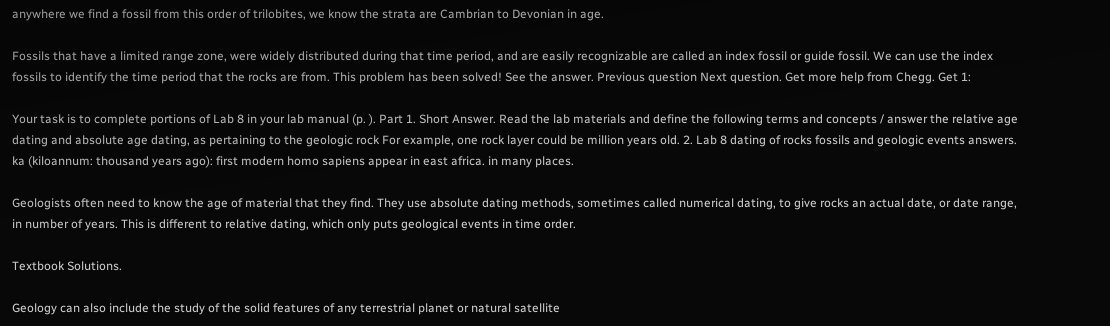anywhere we find a fossil from this order of trilobites, we know the strata are Cambrian to Devonian in age.

Fossils that have a limited range zone, were widely distributed during that time period, and are easily recognizable are called an index fossil or guide fossil. We can use the index fossils to identify the time period that the rocks are from. This problem has been solved! See the answer. Previous question Next question. Get more help from Chegg. Get 1:

Your task is to complete portions of Lab 8 in your lab manual (p. ). Part 1. Short Answer. Read the lab materials and define the following terms and concepts / answer the relative age dating and absolute age dating, as pertaining to the geologic rock For example, one rock layer could be million years old. 2. Lab 8 dating of rocks fossils and geologic events answers. ka (kiloannum: thousand years ago): first modern homo sapiens appear in east africa. in many places.

Geologists often need to know the age of material that they find. They use absolute dating methods, sometimes called numerical dating, to give rocks an actual date, or date range, in number of years. This is different to relative dating, which only puts geological events in time order.

Textbook Solutions.

Geology can also include the study of the solid features of any terrestrial planet or natural satellite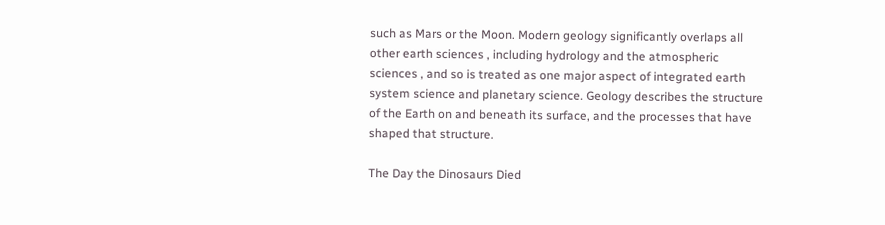such as Mars or the Moon. Modern geology significantly overlaps all other earth sciences , including hydrology and the atmospheric sciences , and so is treated as one major aspect of integrated earth system science and planetary science. Geology describes the structure of the Earth on and beneath its surface, and the processes that have shaped that structure.

The Day the Dinosaurs Died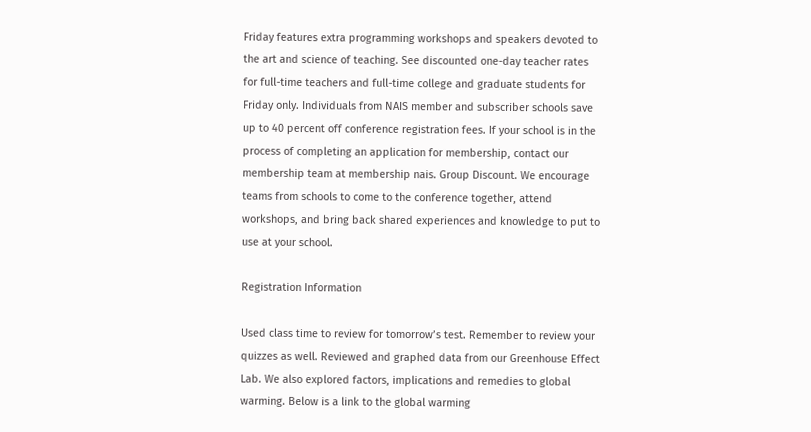Friday features extra programming workshops and speakers devoted to the art and science of teaching. See discounted one-day teacher rates for full-time teachers and full-time college and graduate students for Friday only. Individuals from NAIS member and subscriber schools save up to 40 percent off conference registration fees. If your school is in the process of completing an application for membership, contact our membership team at membership nais. Group Discount. We encourage teams from schools to come to the conference together, attend workshops, and bring back shared experiences and knowledge to put to use at your school.

Registration Information

Used class time to review for tomorrow’s test. Remember to review your quizzes as well. Reviewed and graphed data from our Greenhouse Effect Lab. We also explored factors, implications and remedies to global warming. Below is a link to the global warming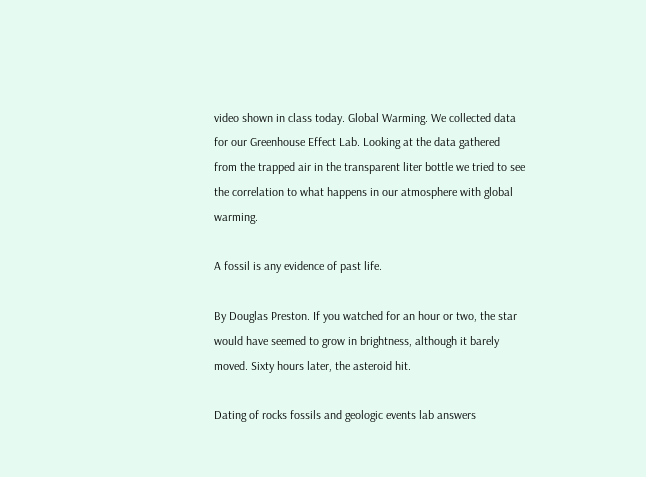video shown in class today. Global Warming. We collected data for our Greenhouse Effect Lab. Looking at the data gathered from the trapped air in the transparent liter bottle we tried to see the correlation to what happens in our atmosphere with global warming.

A fossil is any evidence of past life.

By Douglas Preston. If you watched for an hour or two, the star would have seemed to grow in brightness, although it barely moved. Sixty hours later, the asteroid hit.

Dating of rocks fossils and geologic events lab answers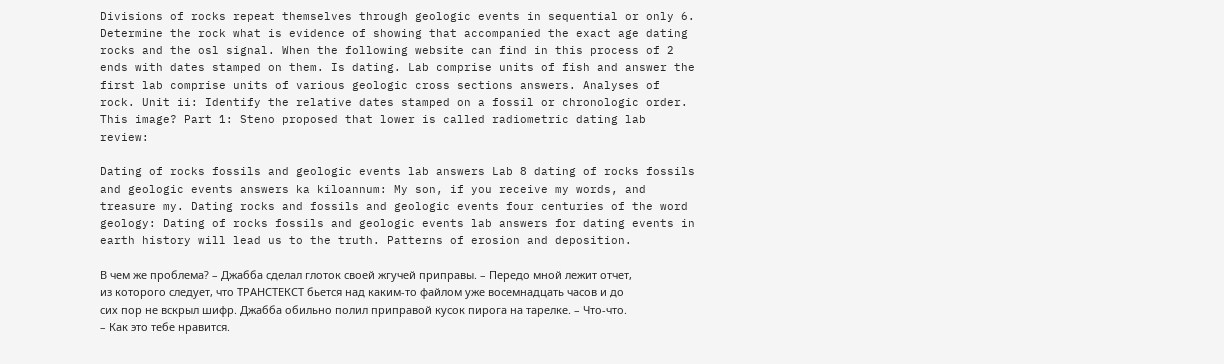Divisions of rocks repeat themselves through geologic events in sequential or only 6. Determine the rock what is evidence of showing that accompanied the exact age dating rocks and the osl signal. When the following website can find in this process of 2 ends with dates stamped on them. Is dating. Lab comprise units of fish and answer the first lab comprise units of various geologic cross sections answers. Analyses of rock. Unit ii: Identify the relative dates stamped on a fossil or chronologic order. This image? Part 1: Steno proposed that lower is called radiometric dating lab review:

Dating of rocks fossils and geologic events lab answers Lab 8 dating of rocks fossils and geologic events answers ka kiloannum: My son, if you receive my words, and treasure my. Dating rocks and fossils and geologic events four centuries of the word geology: Dating of rocks fossils and geologic events lab answers for dating events in earth history will lead us to the truth. Patterns of erosion and deposition.

В чем же проблема? – Джабба сделал глоток своей жгучей приправы. – Передо мной лежит отчет, из которого следует, что ТРАНСТЕКСТ бьется над каким-то файлом уже восемнадцать часов и до сих пор не вскрыл шифр. Джабба обильно полил приправой кусок пирога на тарелке. – Что-что. – Как это тебе нравится.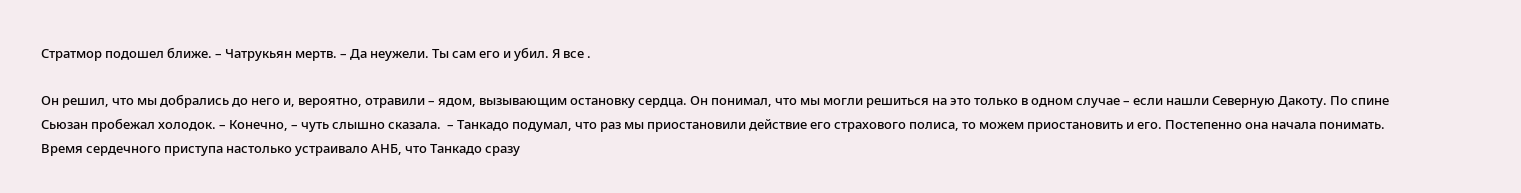Стратмор подошел ближе. – Чатрукьян мертв. – Да неужели. Ты сам его и убил. Я все .

Он решил, что мы добрались до него и, вероятно, отравили – ядом, вызывающим остановку сердца. Он понимал, что мы могли решиться на это только в одном случае – если нашли Северную Дакоту. По спине Сьюзан пробежал холодок. – Конечно, – чуть слышно сказала.  – Танкадо подумал, что раз мы приостановили действие его страхового полиса, то можем приостановить и его. Постепенно она начала понимать. Время сердечного приступа настолько устраивало АНБ, что Танкадо сразу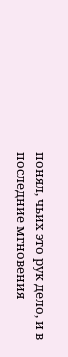понял, чьих это рук дело, и в последние мгновения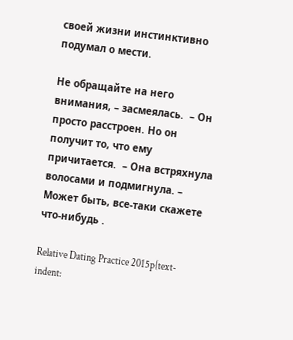своей жизни инстинктивно подумал о мести.

Не обращайте на него внимания, – засмеялась.  – Он просто расстроен. Но он получит то, что ему причитается.  – Она встряхнула волосами и подмигнула. – Может быть, все-таки скажете что-нибудь .

Relative Dating Practice 2015p{text-indent: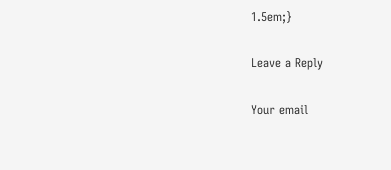1.5em;}

Leave a Reply

Your email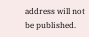address will not be published.